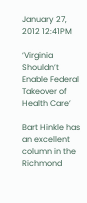January 27, 2012 12:41PM

‘Virginia Shouldn’t Enable Federal Takeover of Health Care’

Bart Hinkle has an excellent column in the Richmond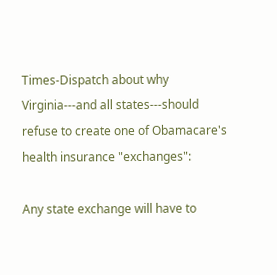Times-Dispatch about why Virginia---and all states---should refuse to create one of Obamacare's health insurance "exchanges":

Any state exchange will have to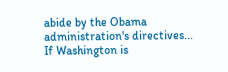abide by the Obama administration's directives... If Washington is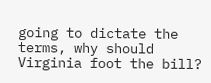going to dictate the terms, why should Virginia foot the bill?